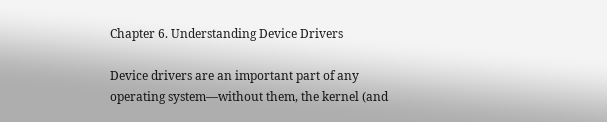Chapter 6. Understanding Device Drivers

Device drivers are an important part of any operating system—without them, the kernel (and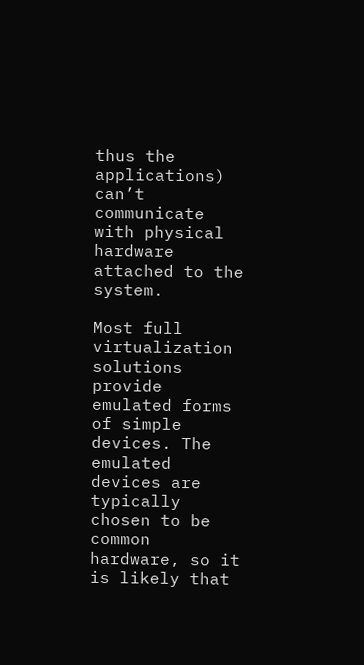thus the applications) can’t communicate with physical hardware attached to the system.

Most full virtualization solutions provide emulated forms of simple devices. The emulated devices are typically chosen to be common hardware, so it is likely that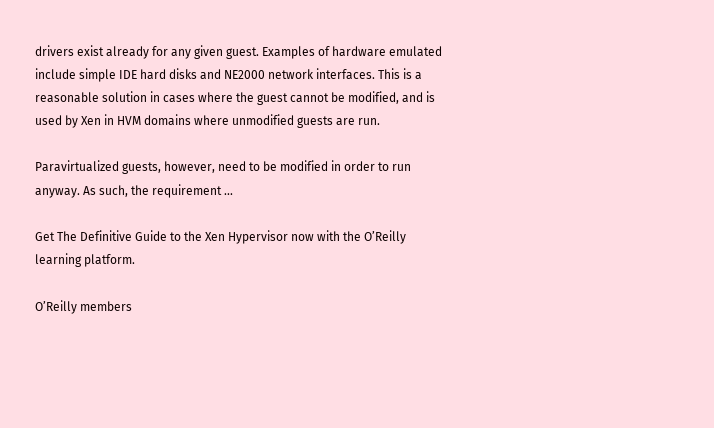drivers exist already for any given guest. Examples of hardware emulated include simple IDE hard disks and NE2000 network interfaces. This is a reasonable solution in cases where the guest cannot be modified, and is used by Xen in HVM domains where unmodified guests are run.

Paravirtualized guests, however, need to be modified in order to run anyway. As such, the requirement ...

Get The Definitive Guide to the Xen Hypervisor now with the O’Reilly learning platform.

O’Reilly members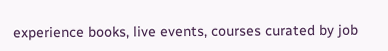experience books, live events, courses curated by job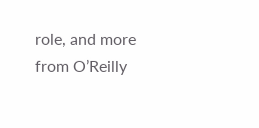role, and more from O’Reilly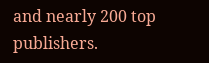and nearly 200 top publishers.